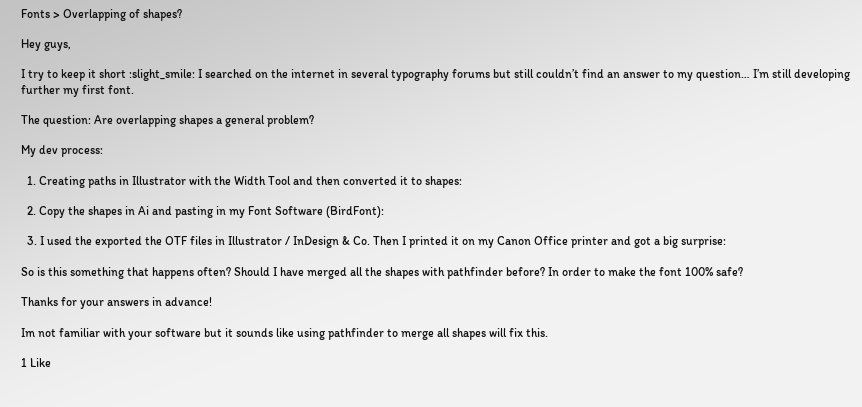Fonts > Overlapping of shapes?

Hey guys,

I try to keep it short :slight_smile: I searched on the internet in several typography forums but still couldn’t find an answer to my question… I’m still developing further my first font.

The question: Are overlapping shapes a general problem?

My dev process:

  1. Creating paths in Illustrator with the Width Tool and then converted it to shapes:

  2. Copy the shapes in Ai and pasting in my Font Software (BirdFont):

  3. I used the exported the OTF files in Illustrator / InDesign & Co. Then I printed it on my Canon Office printer and got a big surprise:

So is this something that happens often? Should I have merged all the shapes with pathfinder before? In order to make the font 100% safe?

Thanks for your answers in advance!

Im not familiar with your software but it sounds like using pathfinder to merge all shapes will fix this.

1 Like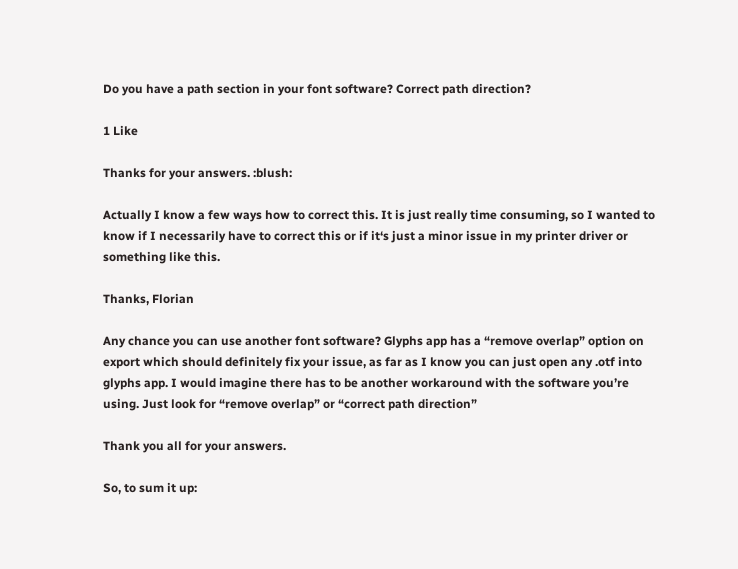Do you have a path section in your font software? Correct path direction?

1 Like

Thanks for your answers. :blush:

Actually I know a few ways how to correct this. It is just really time consuming, so I wanted to know if I necessarily have to correct this or if it‘s just a minor issue in my printer driver or something like this.

Thanks, Florian

Any chance you can use another font software? Glyphs app has a “remove overlap” option on export which should definitely fix your issue, as far as I know you can just open any .otf into glyphs app. I would imagine there has to be another workaround with the software you’re using. Just look for “remove overlap” or “correct path direction”

Thank you all for your answers.

So, to sum it up: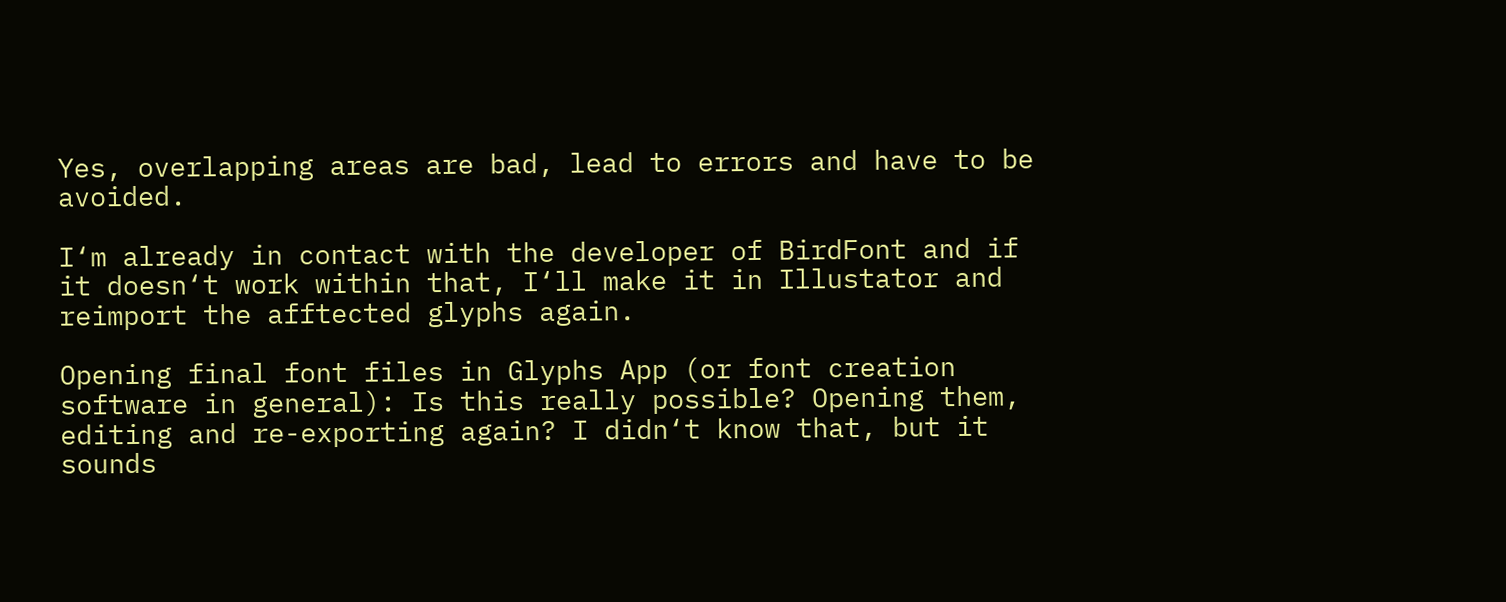Yes, overlapping areas are bad, lead to errors and have to be avoided.

I‘m already in contact with the developer of BirdFont and if it doesn‘t work within that, I‘ll make it in Illustator and reimport the afftected glyphs again.

Opening final font files in Glyphs App (or font creation software in general): Is this really possible? Opening them, editing and re-exporting again? I didn‘t know that, but it sounds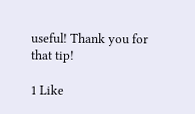useful! Thank you for that tip!

1 Like